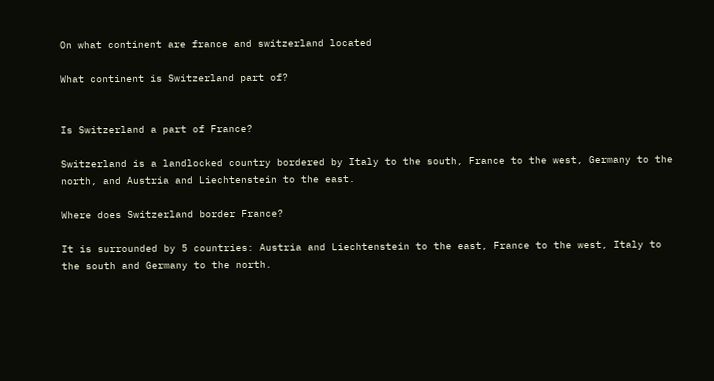On what continent are france and switzerland located

What continent is Switzerland part of?


Is Switzerland a part of France?

Switzerland is a landlocked country bordered by Italy to the south, France to the west, Germany to the north, and Austria and Liechtenstein to the east.

Where does Switzerland border France?

It is surrounded by 5 countries: Austria and Liechtenstein to the east, France to the west, Italy to the south and Germany to the north.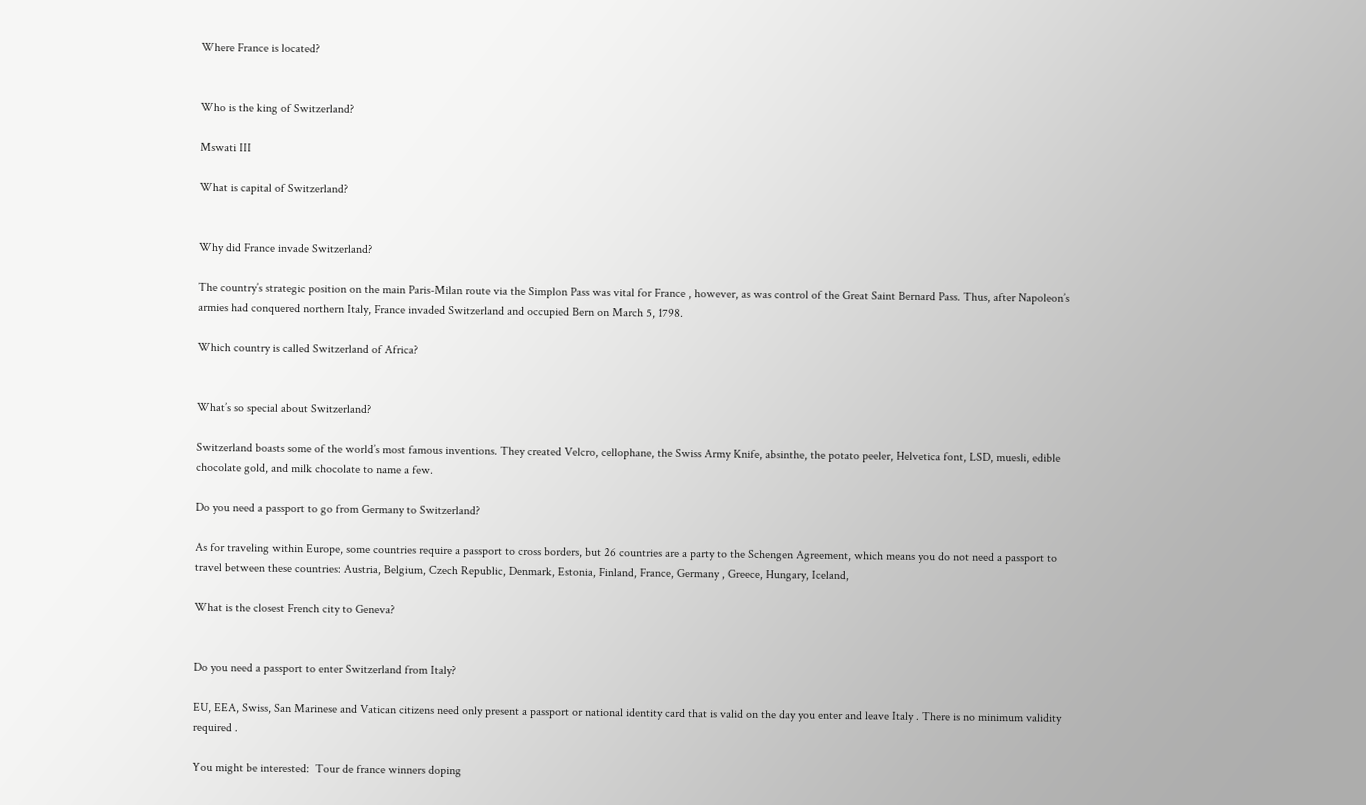Where France is located?


Who is the king of Switzerland?

Mswati III

What is capital of Switzerland?


Why did France invade Switzerland?

The country’s strategic position on the main Paris-Milan route via the Simplon Pass was vital for France , however, as was control of the Great Saint Bernard Pass. Thus, after Napoleon’s armies had conquered northern Italy, France invaded Switzerland and occupied Bern on March 5, 1798.

Which country is called Switzerland of Africa?


What’s so special about Switzerland?

Switzerland boasts some of the world’s most famous inventions. They created Velcro, cellophane, the Swiss Army Knife, absinthe, the potato peeler, Helvetica font, LSD, muesli, edible chocolate gold, and milk chocolate to name a few.

Do you need a passport to go from Germany to Switzerland?

As for traveling within Europe, some countries require a passport to cross borders, but 26 countries are a party to the Schengen Agreement, which means you do not need a passport to travel between these countries: Austria, Belgium, Czech Republic, Denmark, Estonia, Finland, France, Germany , Greece, Hungary, Iceland,

What is the closest French city to Geneva?


Do you need a passport to enter Switzerland from Italy?

EU, EEA, Swiss, San Marinese and Vatican citizens need only present a passport or national identity card that is valid on the day you enter and leave Italy . There is no minimum validity required .

You might be interested:  Tour de france winners doping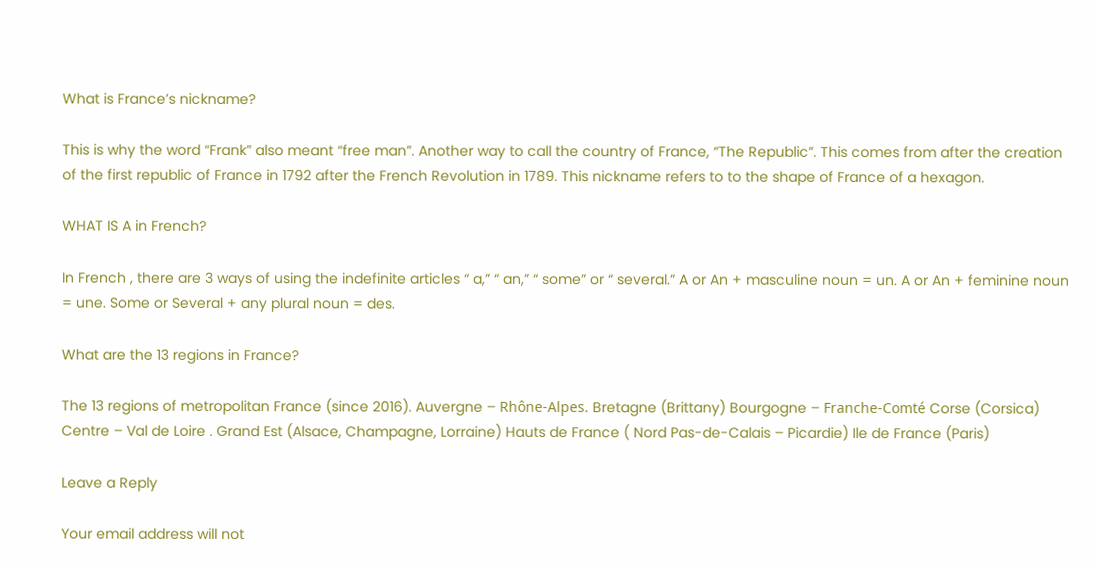What is France’s nickname?

This is why the word “Frank” also meant “free man”. Another way to call the country of France, “The Republic”. This comes from after the creation of the first republic of France in 1792 after the French Revolution in 1789. This nickname refers to to the shape of France of a hexagon.

WHAT IS A in French?

In French , there are 3 ways of using the indefinite articles “ a,” “ an,” “ some” or “ several.” A or An + masculine noun = un. A or An + feminine noun = une. Some or Several + any plural noun = des.

What are the 13 regions in France?

The 13 regions of metropolitan France (since 2016). Auvergne – Rhône-Alpes. Bretagne (Brittany) Bourgogne – Franche-Comté Corse (Corsica) Centre – Val de Loire . Grand Est (Alsace, Champagne, Lorraine) Hauts de France ( Nord Pas-de-Calais – Picardie) Ile de France (Paris)

Leave a Reply

Your email address will not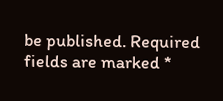be published. Required fields are marked *